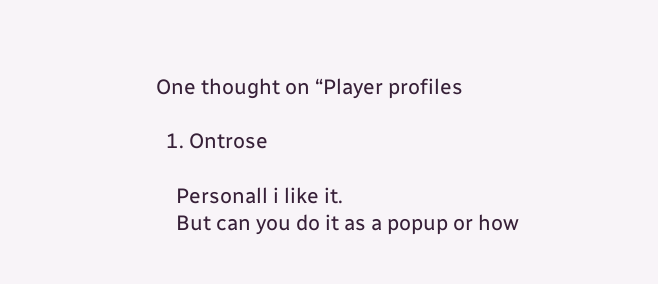One thought on “Player profiles

  1. Ontrose

    Personall i like it.
    But can you do it as a popup or how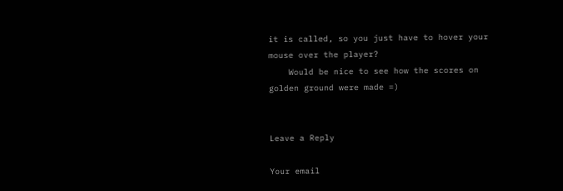it is called, so you just have to hover your mouse over the player?
    Would be nice to see how the scores on golden ground were made =)


Leave a Reply

Your email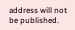address will not be published.